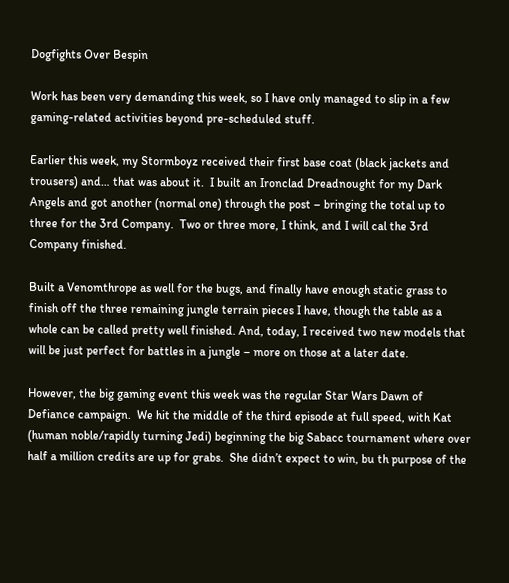Dogfights Over Bespin

Work has been very demanding this week, so I have only managed to slip in a few gaming-related activities beyond pre-scheduled stuff.

Earlier this week, my Stormboyz received their first base coat (black jackets and trousers) and… that was about it.  I built an Ironclad Dreadnought for my Dark Angels and got another (normal one) through the post – bringing the total up to three for the 3rd Company.  Two or three more, I think, and I will cal the 3rd Company finished.

Built a Venomthrope as well for the bugs, and finally have enough static grass to finish off the three remaining jungle terrain pieces I have, though the table as a whole can be called pretty well finished. And, today, I received two new models that will be just perfect for battles in a jungle – more on those at a later date.

However, the big gaming event this week was the regular Star Wars Dawn of Defiance campaign.  We hit the middle of the third episode at full speed, with Kat (human noble/rapidly turning Jedi) beginning the big Sabacc tournament where over half a million credits are up for grabs.  She didn’t expect to win, bu th purpose of the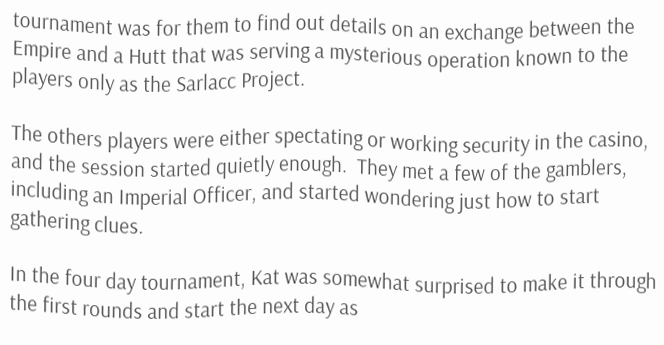tournament was for them to find out details on an exchange between the Empire and a Hutt that was serving a mysterious operation known to the players only as the Sarlacc Project.

The others players were either spectating or working security in the casino, and the session started quietly enough.  They met a few of the gamblers, including an Imperial Officer, and started wondering just how to start gathering clues.

In the four day tournament, Kat was somewhat surprised to make it through the first rounds and start the next day as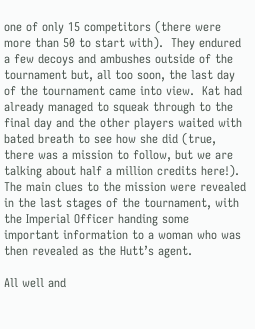one of only 15 competitors (there were more than 50 to start with).  They endured a few decoys and ambushes outside of the tournament but, all too soon, the last day of the tournament came into view.  Kat had already managed to squeak through to the final day and the other players waited with bated breath to see how she did (true, there was a mission to follow, but we are talking about half a million credits here!).  The main clues to the mission were revealed in the last stages of the tournament, with the Imperial Officer handing some important information to a woman who was then revealed as the Hutt’s agent.

All well and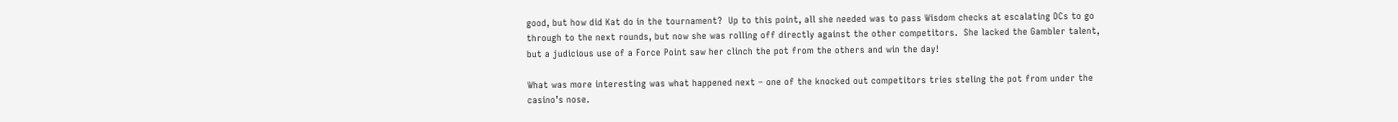good, but how did Kat do in the tournament?  Up to this point, all she needed was to pass Wisdom checks at escalating DCs to go through to the next rounds, but now she was rolling off directly against the other competitors.  She lacked the Gambler talent, but a judicious use of a Force Point saw her clinch the pot from the others and win the day!

What was more interesting was what happened next – one of the knocked out competitors tries steling the pot from under the casino’s nose.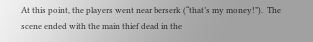At this point, the players went near berserk (“that’s my money!”).  The scene ended with the main thief dead in the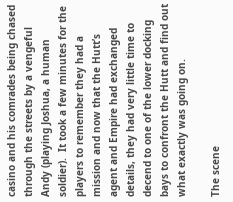casino and his comrades being chased through the streets by a vengeful Andy (playing Joshua, a human soldier).  It took a few minutes for the players to remember they had a mission and now that the Hutt’s agent and Empire had exchanged details, they had very little time to decend to one of the lower docking bays to confront the Hutt and find out what exactly was going on.

The scene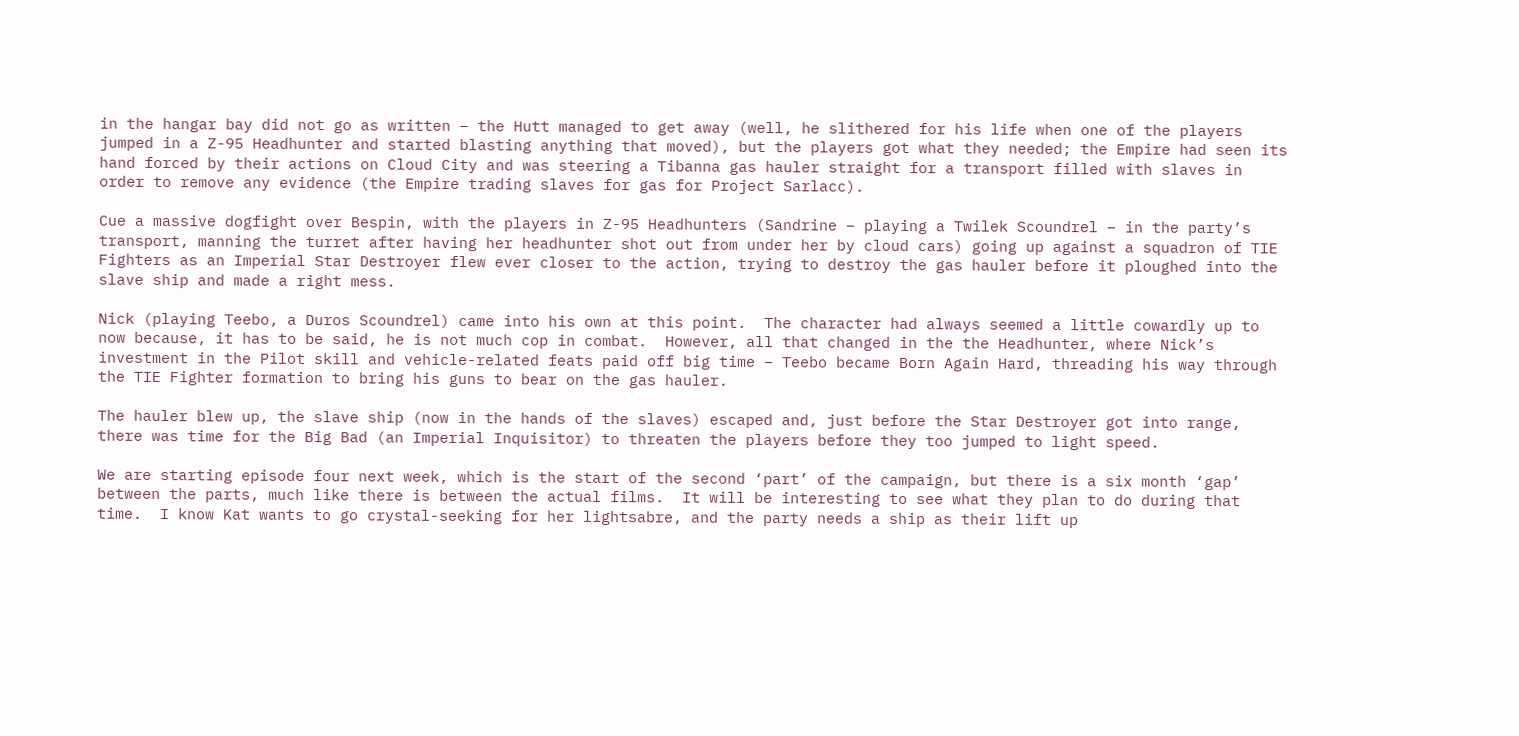in the hangar bay did not go as written – the Hutt managed to get away (well, he slithered for his life when one of the players jumped in a Z-95 Headhunter and started blasting anything that moved), but the players got what they needed; the Empire had seen its hand forced by their actions on Cloud City and was steering a Tibanna gas hauler straight for a transport filled with slaves in order to remove any evidence (the Empire trading slaves for gas for Project Sarlacc).

Cue a massive dogfight over Bespin, with the players in Z-95 Headhunters (Sandrine – playing a Twilek Scoundrel – in the party’s transport, manning the turret after having her headhunter shot out from under her by cloud cars) going up against a squadron of TIE Fighters as an Imperial Star Destroyer flew ever closer to the action, trying to destroy the gas hauler before it ploughed into the slave ship and made a right mess.

Nick (playing Teebo, a Duros Scoundrel) came into his own at this point.  The character had always seemed a little cowardly up to now because, it has to be said, he is not much cop in combat.  However, all that changed in the the Headhunter, where Nick’s investment in the Pilot skill and vehicle-related feats paid off big time – Teebo became Born Again Hard, threading his way through the TIE Fighter formation to bring his guns to bear on the gas hauler.

The hauler blew up, the slave ship (now in the hands of the slaves) escaped and, just before the Star Destroyer got into range, there was time for the Big Bad (an Imperial Inquisitor) to threaten the players before they too jumped to light speed.

We are starting episode four next week, which is the start of the second ‘part’ of the campaign, but there is a six month ‘gap’ between the parts, much like there is between the actual films.  It will be interesting to see what they plan to do during that time.  I know Kat wants to go crystal-seeking for her lightsabre, and the party needs a ship as their lift up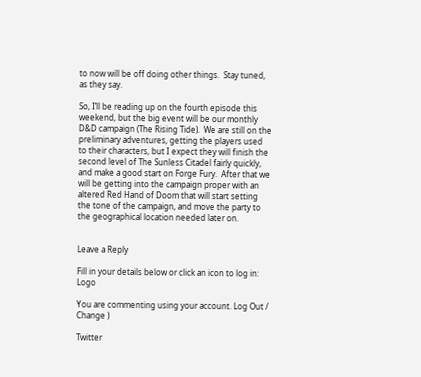to now will be off doing other things.  Stay tuned, as they say.

So, I’ll be reading up on the fourth episode this weekend, but the big event will be our monthly D&D campaign (The Rising Tide).  We are still on the preliminary adventures, getting the players used to their characters, but I expect they will finish the second level of The Sunless Citadel fairly quickly, and make a good start on Forge Fury.  After that we will be getting into the campaign proper with an altered Red Hand of Doom that will start setting the tone of the campaign, and move the party to the geographical location needed later on.


Leave a Reply

Fill in your details below or click an icon to log in: Logo

You are commenting using your account. Log Out / Change )

Twitter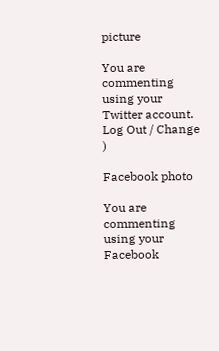picture

You are commenting using your Twitter account. Log Out / Change )

Facebook photo

You are commenting using your Facebook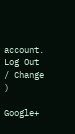account. Log Out / Change )

Google+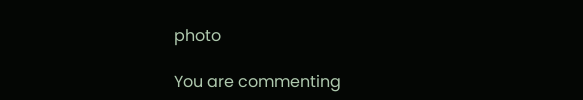photo

You are commenting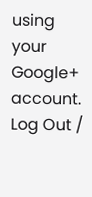using your Google+ account. Log Out /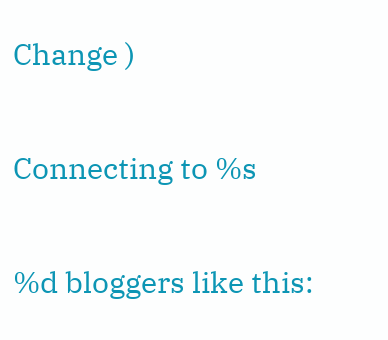Change )

Connecting to %s

%d bloggers like this: